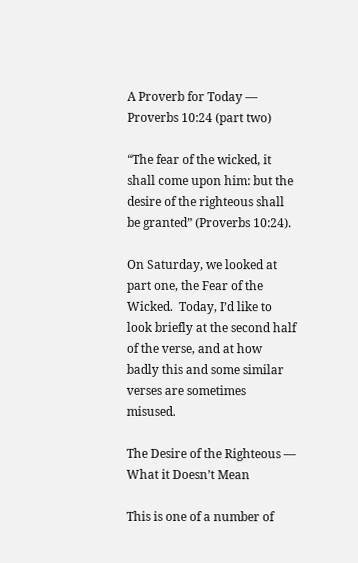A Proverb for Today — Proverbs 10:24 (part two)

“The fear of the wicked, it shall come upon him: but the desire of the righteous shall be granted” (Proverbs 10:24).

On Saturday, we looked at part one, the Fear of the Wicked.  Today, I’d like to look briefly at the second half of the verse, and at how badly this and some similar verses are sometimes misused.

The Desire of the Righteous — What it Doesn’t Mean

This is one of a number of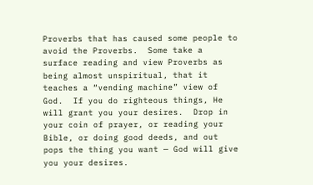Proverbs that has caused some people to avoid the Proverbs.  Some take a surface reading and view Proverbs as being almost unspiritual, that it teaches a “vending machine” view of God.  If you do righteous things, He will grant you your desires.  Drop in your coin of prayer, or reading your Bible, or doing good deeds, and out pops the thing you want — God will give you your desires.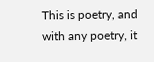This is poetry, and with any poetry, it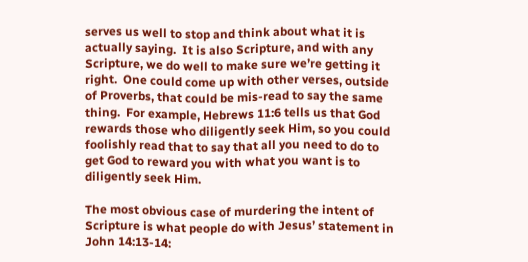serves us well to stop and think about what it is actually saying.  It is also Scripture, and with any Scripture, we do well to make sure we’re getting it right.  One could come up with other verses, outside of Proverbs, that could be mis-read to say the same thing.  For example, Hebrews 11:6 tells us that God rewards those who diligently seek Him, so you could foolishly read that to say that all you need to do to get God to reward you with what you want is to diligently seek Him.

The most obvious case of murdering the intent of Scripture is what people do with Jesus’ statement in John 14:13-14: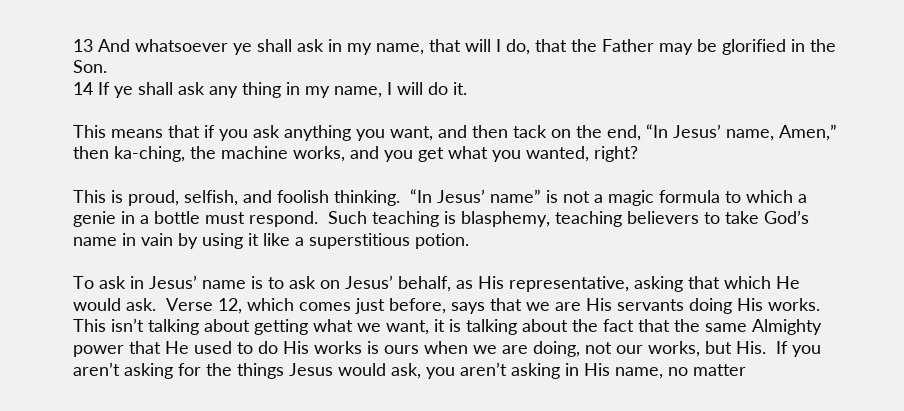13 And whatsoever ye shall ask in my name, that will I do, that the Father may be glorified in the Son.
14 If ye shall ask any thing in my name, I will do it.

This means that if you ask anything you want, and then tack on the end, “In Jesus’ name, Amen,” then ka-ching, the machine works, and you get what you wanted, right?

This is proud, selfish, and foolish thinking.  “In Jesus’ name” is not a magic formula to which a genie in a bottle must respond.  Such teaching is blasphemy, teaching believers to take God’s name in vain by using it like a superstitious potion.

To ask in Jesus’ name is to ask on Jesus’ behalf, as His representative, asking that which He would ask.  Verse 12, which comes just before, says that we are His servants doing His works.  This isn’t talking about getting what we want, it is talking about the fact that the same Almighty power that He used to do His works is ours when we are doing, not our works, but His.  If you aren’t asking for the things Jesus would ask, you aren’t asking in His name, no matter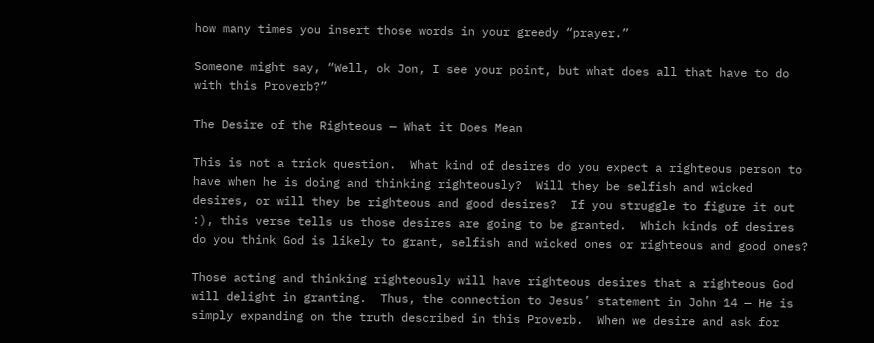how many times you insert those words in your greedy “prayer.”

Someone might say, “Well, ok Jon, I see your point, but what does all that have to do with this Proverb?”

The Desire of the Righteous — What it Does Mean

This is not a trick question.  What kind of desires do you expect a righteous person to have when he is doing and thinking righteously?  Will they be selfish and wicked desires, or will they be righteous and good desires?  If you struggle to figure it out :), this verse tells us those desires are going to be granted.  Which kinds of desires do you think God is likely to grant, selfish and wicked ones or righteous and good ones?

Those acting and thinking righteously will have righteous desires that a righteous God will delight in granting.  Thus, the connection to Jesus’ statement in John 14 — He is simply expanding on the truth described in this Proverb.  When we desire and ask for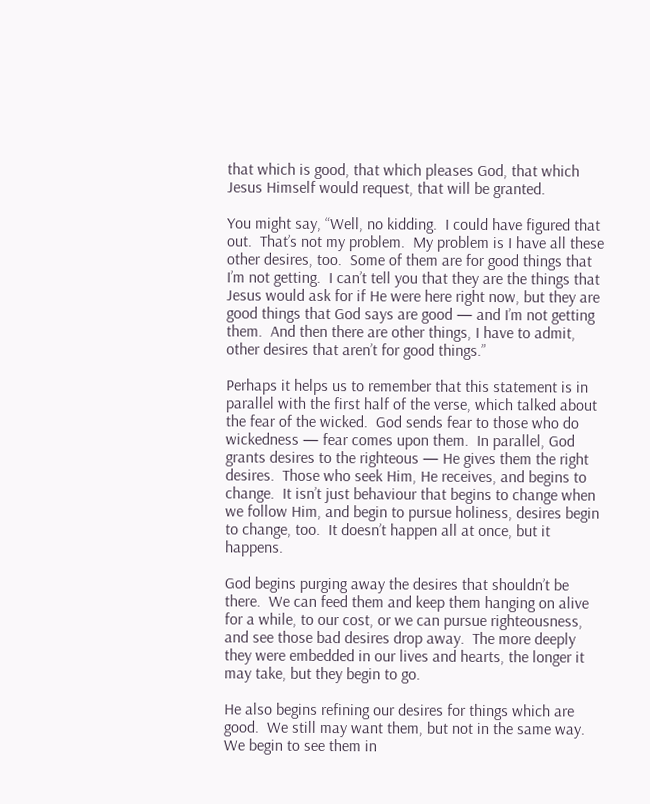that which is good, that which pleases God, that which Jesus Himself would request, that will be granted.

You might say, “Well, no kidding.  I could have figured that out.  That’s not my problem.  My problem is I have all these other desires, too.  Some of them are for good things that I’m not getting.  I can’t tell you that they are the things that Jesus would ask for if He were here right now, but they are good things that God says are good — and I’m not getting them.  And then there are other things, I have to admit, other desires that aren’t for good things.”

Perhaps it helps us to remember that this statement is in parallel with the first half of the verse, which talked about the fear of the wicked.  God sends fear to those who do wickedness — fear comes upon them.  In parallel, God grants desires to the righteous — He gives them the right desires.  Those who seek Him, He receives, and begins to change.  It isn’t just behaviour that begins to change when we follow Him, and begin to pursue holiness, desires begin to change, too.  It doesn’t happen all at once, but it happens.

God begins purging away the desires that shouldn’t be there.  We can feed them and keep them hanging on alive for a while, to our cost, or we can pursue righteousness, and see those bad desires drop away.  The more deeply they were embedded in our lives and hearts, the longer it may take, but they begin to go.

He also begins refining our desires for things which are good.  We still may want them, but not in the same way.  We begin to see them in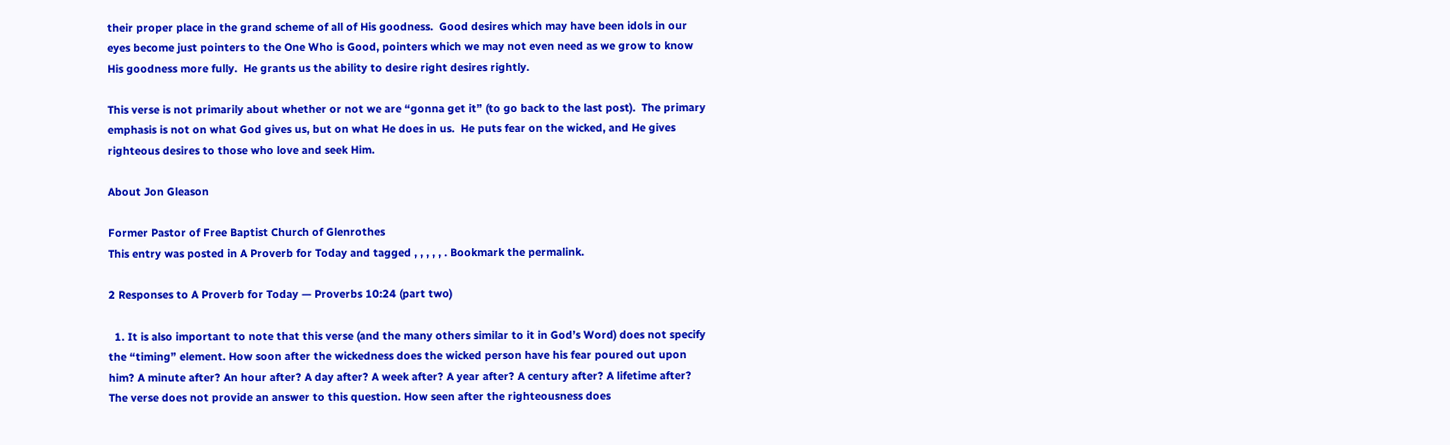their proper place in the grand scheme of all of His goodness.  Good desires which may have been idols in our eyes become just pointers to the One Who is Good, pointers which we may not even need as we grow to know His goodness more fully.  He grants us the ability to desire right desires rightly.

This verse is not primarily about whether or not we are “gonna get it” (to go back to the last post).  The primary emphasis is not on what God gives us, but on what He does in us.  He puts fear on the wicked, and He gives righteous desires to those who love and seek Him.

About Jon Gleason

Former Pastor of Free Baptist Church of Glenrothes
This entry was posted in A Proverb for Today and tagged , , , , , . Bookmark the permalink.

2 Responses to A Proverb for Today — Proverbs 10:24 (part two)

  1. It is also important to note that this verse (and the many others similar to it in God’s Word) does not specify the “timing” element. How soon after the wickedness does the wicked person have his fear poured out upon him? A minute after? An hour after? A day after? A week after? A year after? A century after? A lifetime after? The verse does not provide an answer to this question. How seen after the righteousness does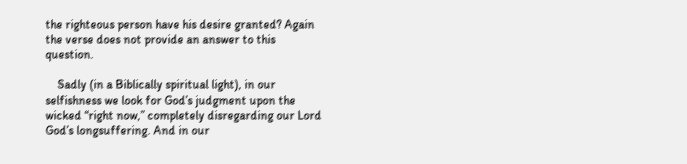the righteous person have his desire granted? Again the verse does not provide an answer to this question.

    Sadly (in a Biblically spiritual light), in our selfishness we look for God’s judgment upon the wicked “right now,” completely disregarding our Lord God’s longsuffering. And in our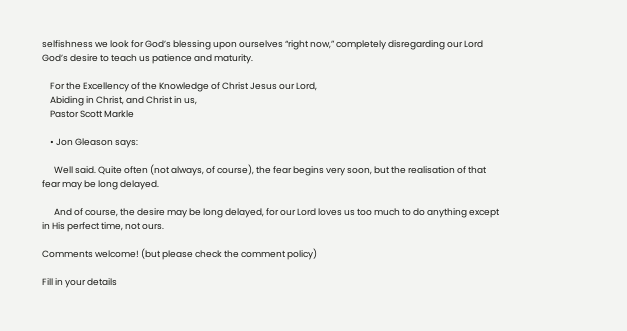selfishness we look for God’s blessing upon ourselves “right now,” completely disregarding our Lord God’s desire to teach us patience and maturity.

    For the Excellency of the Knowledge of Christ Jesus our Lord,
    Abiding in Christ, and Christ in us,
    Pastor Scott Markle

    • Jon Gleason says:

      Well said. Quite often (not always, of course), the fear begins very soon, but the realisation of that fear may be long delayed.

      And of course, the desire may be long delayed, for our Lord loves us too much to do anything except in His perfect time, not ours.

Comments welcome! (but please check the comment policy)

Fill in your details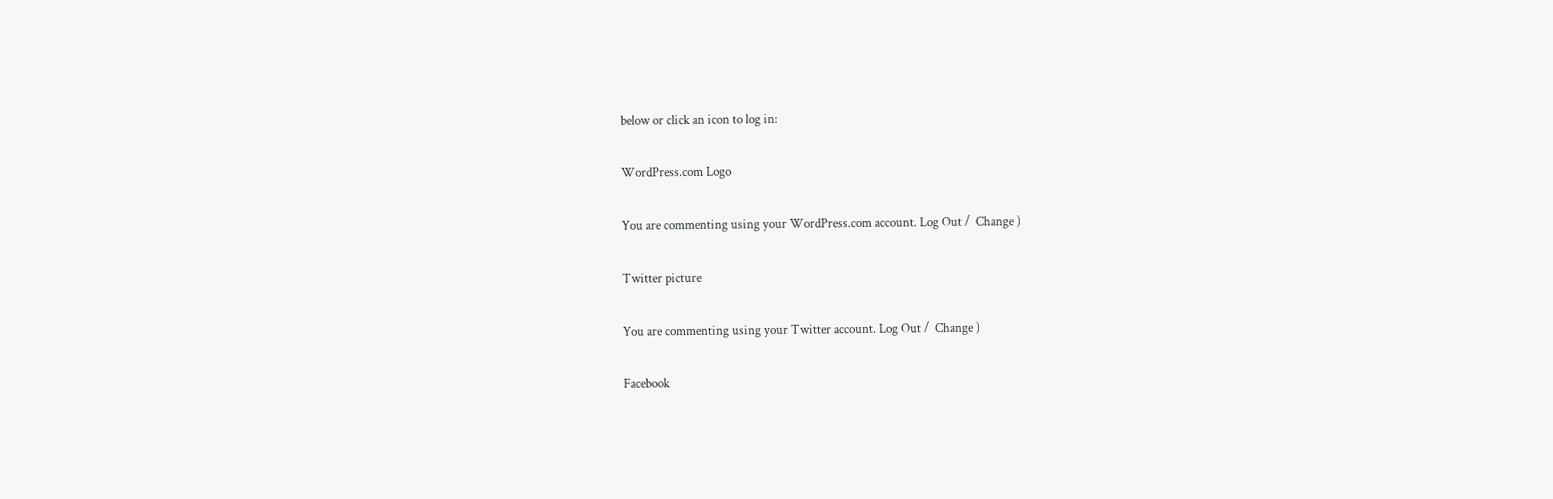below or click an icon to log in:

WordPress.com Logo

You are commenting using your WordPress.com account. Log Out /  Change )

Twitter picture

You are commenting using your Twitter account. Log Out /  Change )

Facebook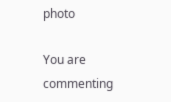photo

You are commenting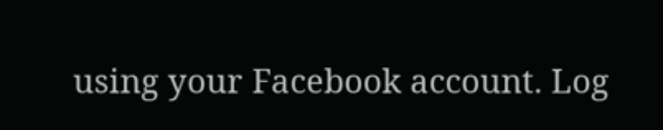using your Facebook account. Log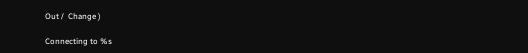Out /  Change )

Connecting to %s